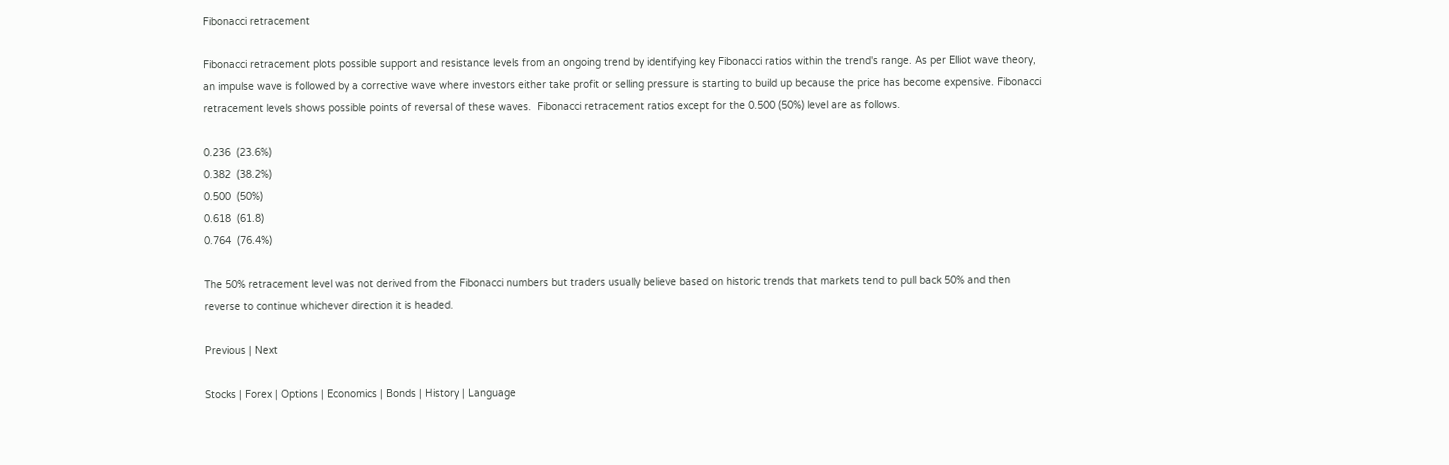Fibonacci retracement

Fibonacci retracement plots possible support and resistance levels from an ongoing trend by identifying key Fibonacci ratios within the trend's range. As per Elliot wave theory, an impulse wave is followed by a corrective wave where investors either take profit or selling pressure is starting to build up because the price has become expensive. Fibonacci retracement levels shows possible points of reversal of these waves.  Fibonacci retracement ratios except for the 0.500 (50%) level are as follows.

0.236  (23.6%)
0.382  (38.2%)
0.500  (50%)
0.618  (61.8)
0.764  (76.4%)

The 50% retracement level was not derived from the Fibonacci numbers but traders usually believe based on historic trends that markets tend to pull back 50% and then reverse to continue whichever direction it is headed.

Previous | Next

Stocks | Forex | Options | Economics | Bonds | History | Language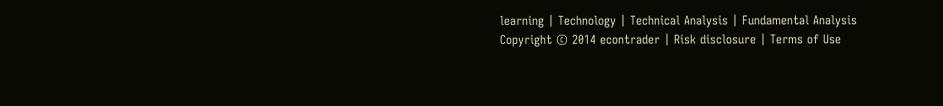learning | Technology | Technical Analysis | Fundamental Analysis
Copyright © 2014 econtrader | Risk disclosure | Terms of Use